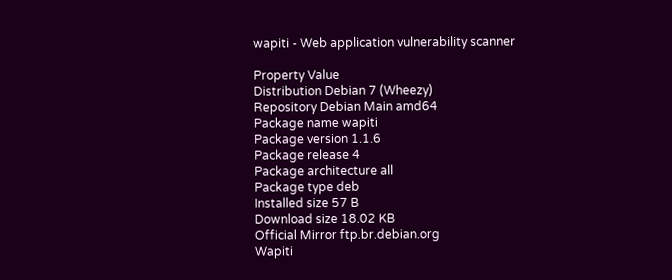wapiti - Web application vulnerability scanner

Property Value
Distribution Debian 7 (Wheezy)
Repository Debian Main amd64
Package name wapiti
Package version 1.1.6
Package release 4
Package architecture all
Package type deb
Installed size 57 B
Download size 18.02 KB
Official Mirror ftp.br.debian.org
Wapiti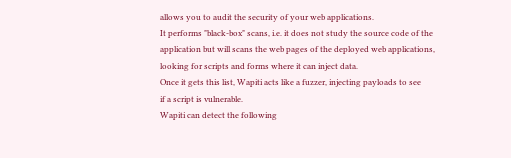allows you to audit the security of your web applications.
It performs "black-box" scans, i.e. it does not study the source code of the
application but will scans the web pages of the deployed web applications,
looking for scripts and forms where it can inject data.
Once it gets this list, Wapiti acts like a fuzzer, injecting payloads to see
if a script is vulnerable.
Wapiti can detect the following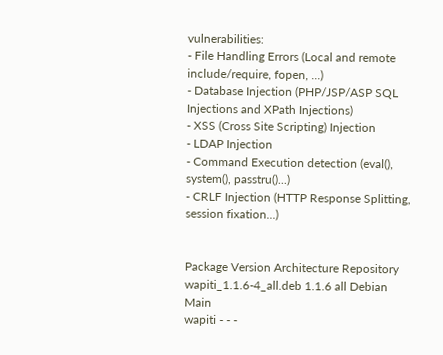vulnerabilities:
- File Handling Errors (Local and remote include/require, fopen, ...)
- Database Injection (PHP/JSP/ASP SQL Injections and XPath Injections)
- XSS (Cross Site Scripting) Injection
- LDAP Injection
- Command Execution detection (eval(), system(), passtru()...)
- CRLF Injection (HTTP Response Splitting, session fixation...)


Package Version Architecture Repository
wapiti_1.1.6-4_all.deb 1.1.6 all Debian Main
wapiti - - -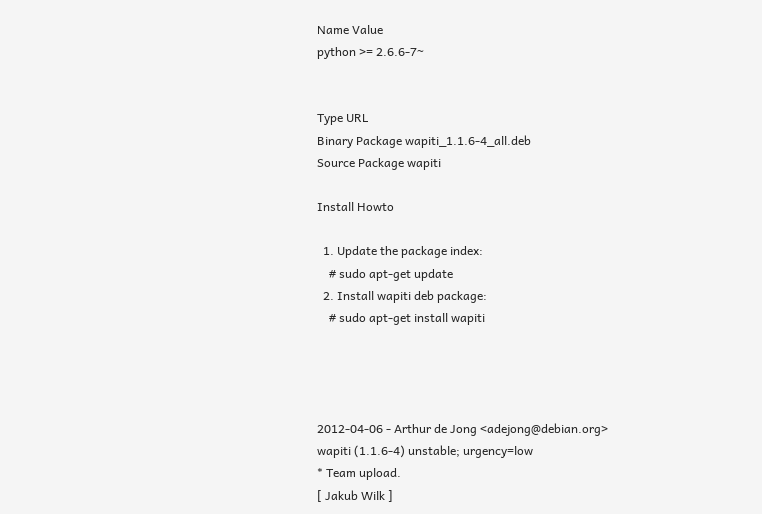Name Value
python >= 2.6.6-7~


Type URL
Binary Package wapiti_1.1.6-4_all.deb
Source Package wapiti

Install Howto

  1. Update the package index:
    # sudo apt-get update
  2. Install wapiti deb package:
    # sudo apt-get install wapiti




2012-04-06 - Arthur de Jong <adejong@debian.org>
wapiti (1.1.6-4) unstable; urgency=low
* Team upload.
[ Jakub Wilk ]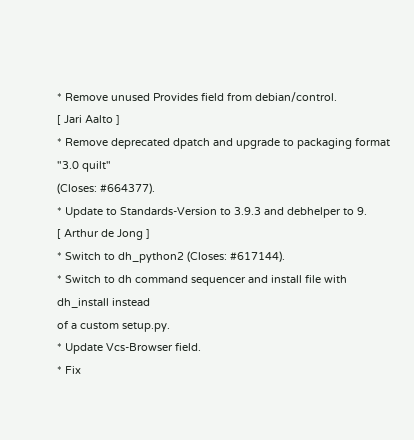* Remove unused Provides field from debian/control.
[ Jari Aalto ]
* Remove deprecated dpatch and upgrade to packaging format "3.0 quilt"
(Closes: #664377).
* Update to Standards-Version to 3.9.3 and debhelper to 9.
[ Arthur de Jong ]
* Switch to dh_python2 (Closes: #617144).
* Switch to dh command sequencer and install file with dh_install instead
of a custom setup.py.
* Update Vcs-Browser field.
* Fix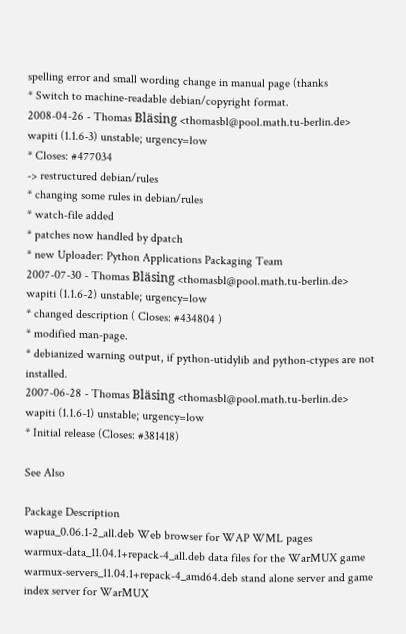spelling error and small wording change in manual page (thanks
* Switch to machine-readable debian/copyright format.
2008-04-26 - Thomas Bläsing <thomasbl@pool.math.tu-berlin.de>
wapiti (1.1.6-3) unstable; urgency=low
* Closes: #477034
-> restructured debian/rules
* changing some rules in debian/rules
* watch-file added
* patches now handled by dpatch
* new Uploader: Python Applications Packaging Team
2007-07-30 - Thomas Bläsing <thomasbl@pool.math.tu-berlin.de>
wapiti (1.1.6-2) unstable; urgency=low
* changed description ( Closes: #434804 )
* modified man-page.
* debianized warning output, if python-utidylib and python-ctypes are not installed.
2007-06-28 - Thomas Bläsing <thomasbl@pool.math.tu-berlin.de>
wapiti (1.1.6-1) unstable; urgency=low
* Initial release (Closes: #381418)

See Also

Package Description
wapua_0.06.1-2_all.deb Web browser for WAP WML pages
warmux-data_11.04.1+repack-4_all.deb data files for the WarMUX game
warmux-servers_11.04.1+repack-4_amd64.deb stand alone server and game index server for WarMUX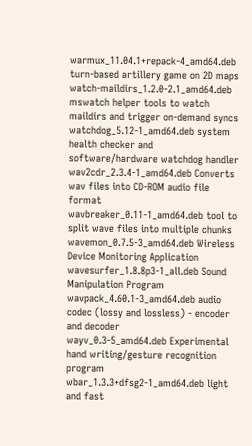warmux_11.04.1+repack-4_amd64.deb turn-based artillery game on 2D maps
watch-maildirs_1.2.0-2.1_amd64.deb mswatch helper tools to watch maildirs and trigger on-demand syncs
watchdog_5.12-1_amd64.deb system health checker and software/hardware watchdog handler
wav2cdr_2.3.4-1_amd64.deb Converts wav files into CD-ROM audio file format
wavbreaker_0.11-1_amd64.deb tool to split wave files into multiple chunks
wavemon_0.7.5-3_amd64.deb Wireless Device Monitoring Application
wavesurfer_1.8.8p3-1_all.deb Sound Manipulation Program
wavpack_4.60.1-3_amd64.deb audio codec (lossy and lossless) - encoder and decoder
wayv_0.3-5_amd64.deb Experimental hand writing/gesture recognition program
wbar_1.3.3+dfsg2-1_amd64.deb light and fast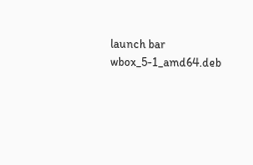launch bar
wbox_5-1_amd64.deb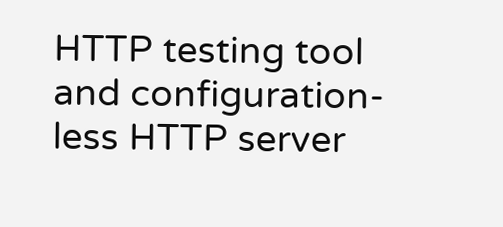HTTP testing tool and configuration-less HTTP server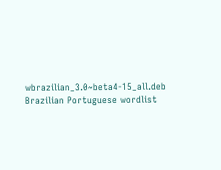wbrazilian_3.0~beta4-15_all.deb Brazilian Portuguese wordlist